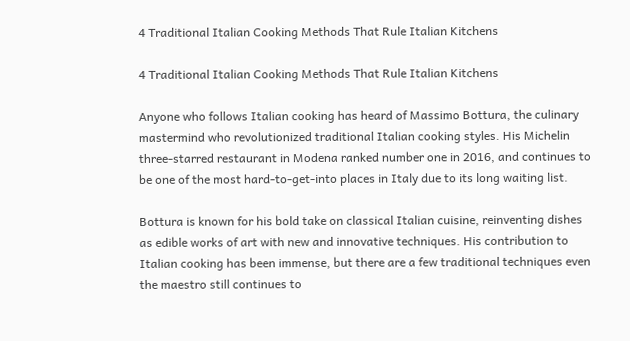4 Traditional Italian Cooking Methods That Rule Italian Kitchens

4 Traditional Italian Cooking Methods That Rule Italian Kitchens

Anyone who follows Italian cooking has heard of Massimo Bottura, the culinary mastermind who revolutionized traditional Italian cooking styles. His Michelin three-starred restaurant in Modena ranked number one in 2016, and continues to be one of the most hard-to-get-into places in Italy due to its long waiting list.

Bottura is known for his bold take on classical Italian cuisine, reinventing dishes as edible works of art with new and innovative techniques. His contribution to Italian cooking has been immense, but there are a few traditional techniques even the maestro still continues to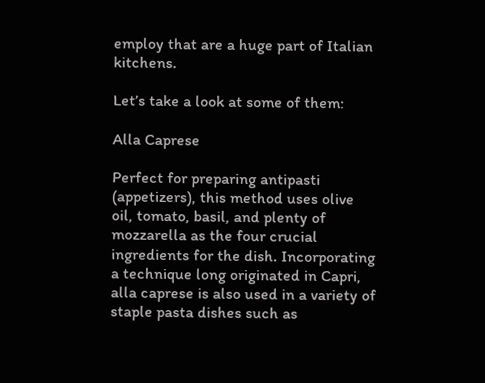employ that are a huge part of Italian kitchens.

Let’s take a look at some of them:

Alla Caprese

Perfect for preparing antipasti (appetizers), this method uses olive oil, tomato, basil, and plenty of mozzarella as the four crucial ingredients for the dish. Incorporating a technique long originated in Capri, alla caprese is also used in a variety of staple pasta dishes such as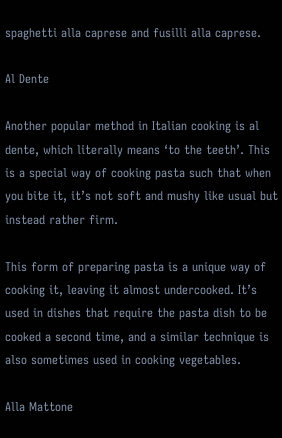spaghetti alla caprese and fusilli alla caprese.

Al Dente

Another popular method in Italian cooking is al dente, which literally means ‘to the teeth’. This is a special way of cooking pasta such that when you bite it, it’s not soft and mushy like usual but instead rather firm.

This form of preparing pasta is a unique way of cooking it, leaving it almost undercooked. It’s used in dishes that require the pasta dish to be cooked a second time, and a similar technique is also sometimes used in cooking vegetables.

Alla Mattone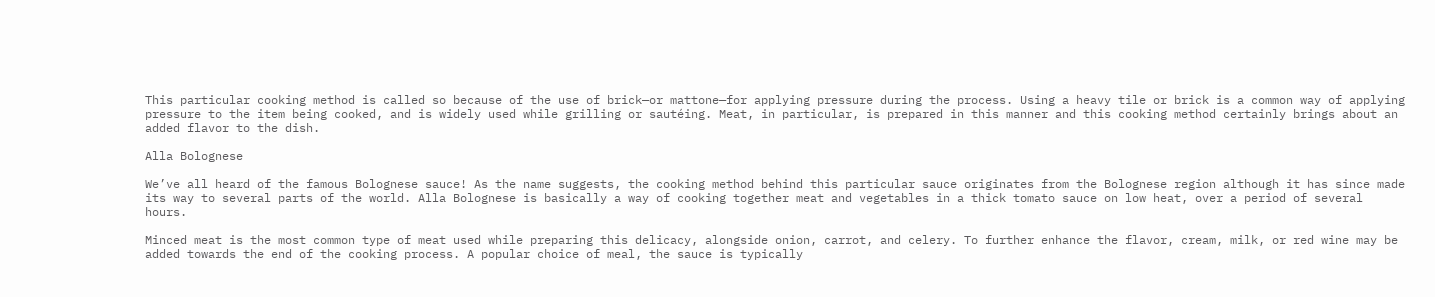This particular cooking method is called so because of the use of brick—or mattone—for applying pressure during the process. Using a heavy tile or brick is a common way of applying pressure to the item being cooked, and is widely used while grilling or sautéing. Meat, in particular, is prepared in this manner and this cooking method certainly brings about an added flavor to the dish.

Alla Bolognese

We’ve all heard of the famous Bolognese sauce! As the name suggests, the cooking method behind this particular sauce originates from the Bolognese region although it has since made its way to several parts of the world. Alla Bolognese is basically a way of cooking together meat and vegetables in a thick tomato sauce on low heat, over a period of several hours.

Minced meat is the most common type of meat used while preparing this delicacy, alongside onion, carrot, and celery. To further enhance the flavor, cream, milk, or red wine may be added towards the end of the cooking process. A popular choice of meal, the sauce is typically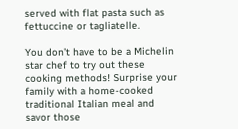served with flat pasta such as fettuccine or tagliatelle.

You don’t have to be a Michelin star chef to try out these cooking methods! Surprise your family with a home-cooked traditional Italian meal and savor those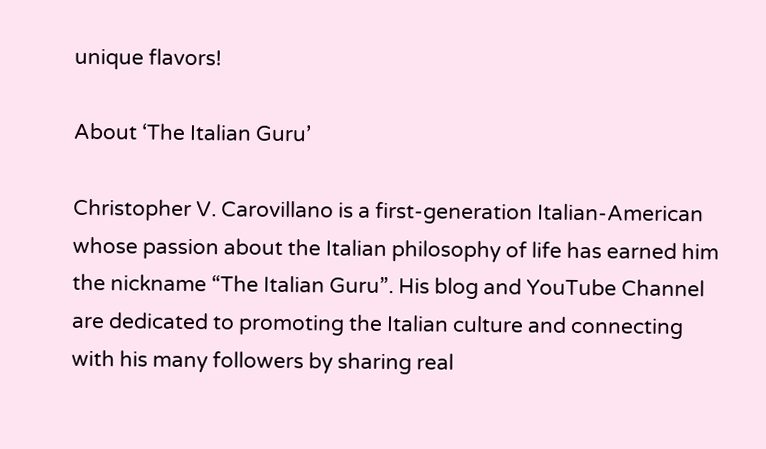unique flavors!

About ‘The Italian Guru’

Christopher V. Carovillano is a first-generation Italian-American whose passion about the Italian philosophy of life has earned him the nickname “The Italian Guru”. His blog and YouTube Channel are dedicated to promoting the Italian culture and connecting with his many followers by sharing real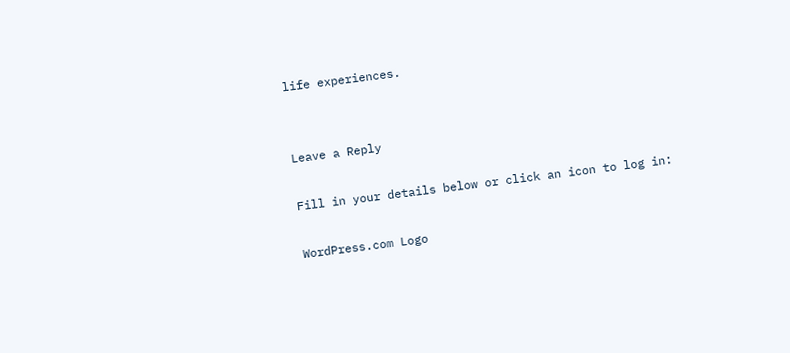life experiences.


Leave a Reply

Fill in your details below or click an icon to log in:

WordPress.com Logo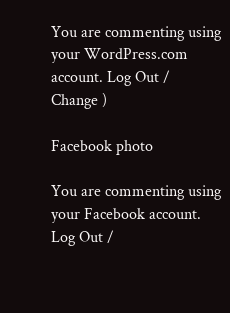You are commenting using your WordPress.com account. Log Out /  Change )

Facebook photo

You are commenting using your Facebook account. Log Out /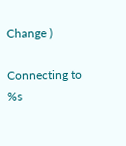Change )

Connecting to %s